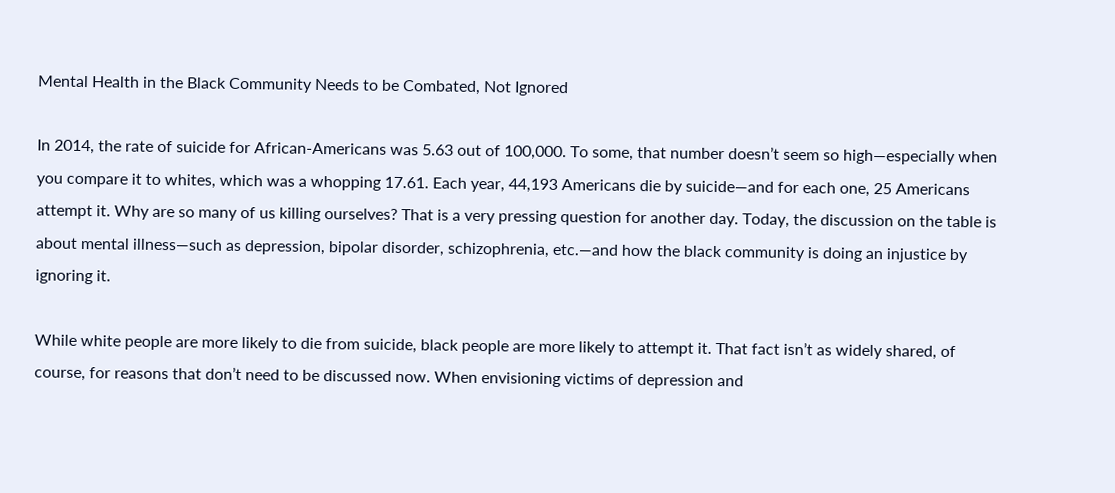Mental Health in the Black Community Needs to be Combated, Not Ignored

In 2014, the rate of suicide for African-Americans was 5.63 out of 100,000. To some, that number doesn’t seem so high—especially when you compare it to whites, which was a whopping 17.61. Each year, 44,193 Americans die by suicide—and for each one, 25 Americans attempt it. Why are so many of us killing ourselves? That is a very pressing question for another day. Today, the discussion on the table is about mental illness—such as depression, bipolar disorder, schizophrenia, etc.—and how the black community is doing an injustice by ignoring it.

While white people are more likely to die from suicide, black people are more likely to attempt it. That fact isn’t as widely shared, of course, for reasons that don’t need to be discussed now. When envisioning victims of depression and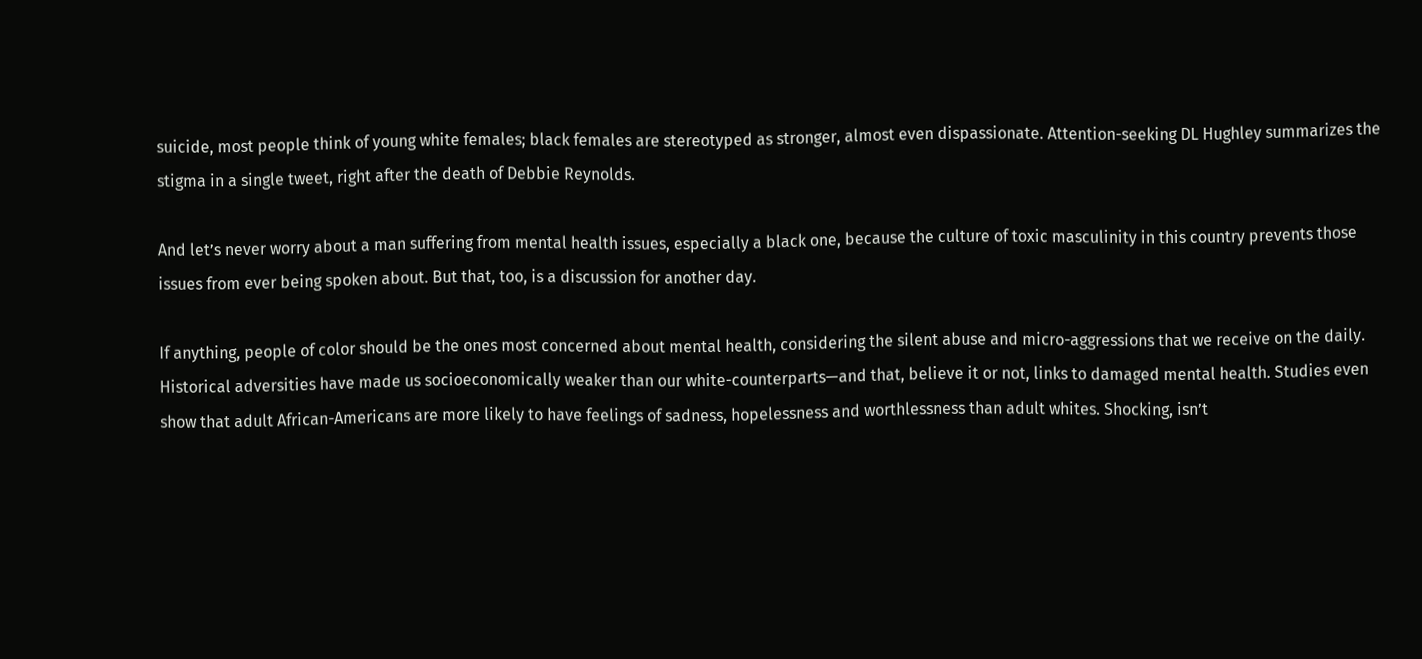suicide, most people think of young white females; black females are stereotyped as stronger, almost even dispassionate. Attention-seeking DL Hughley summarizes the stigma in a single tweet, right after the death of Debbie Reynolds.

And let’s never worry about a man suffering from mental health issues, especially a black one, because the culture of toxic masculinity in this country prevents those issues from ever being spoken about. But that, too, is a discussion for another day.

If anything, people of color should be the ones most concerned about mental health, considering the silent abuse and micro-aggressions that we receive on the daily. Historical adversities have made us socioeconomically weaker than our white-counterparts—and that, believe it or not, links to damaged mental health. Studies even show that adult African-Americans are more likely to have feelings of sadness, hopelessness and worthlessness than adult whites. Shocking, isn’t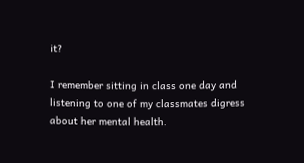it?

I remember sitting in class one day and listening to one of my classmates digress about her mental health.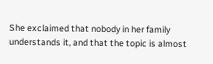She exclaimed that nobody in her family understands it, and that the topic is almost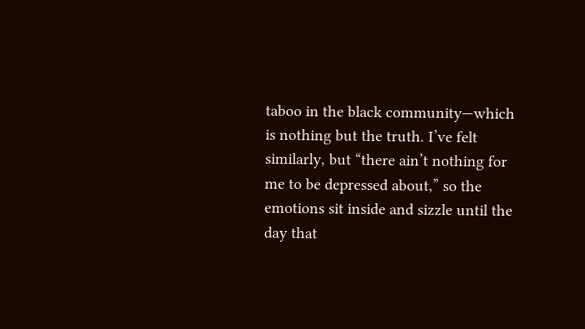taboo in the black community—which is nothing but the truth. I’ve felt similarly, but “there ain’t nothing for me to be depressed about,” so the emotions sit inside and sizzle until the day that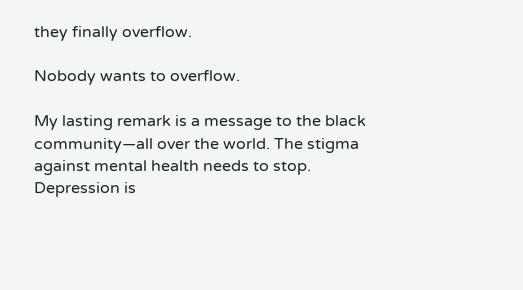they finally overflow.

Nobody wants to overflow.

My lasting remark is a message to the black community—all over the world. The stigma against mental health needs to stop. Depression is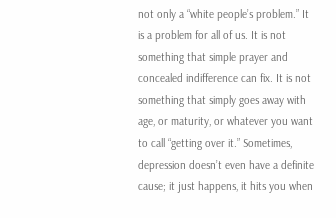not only a “white people’s problem.” It is a problem for all of us. It is not something that simple prayer and concealed indifference can fix. It is not something that simply goes away with age, or maturity, or whatever you want to call “getting over it.” Sometimes, depression doesn’t even have a definite cause; it just happens, it hits you when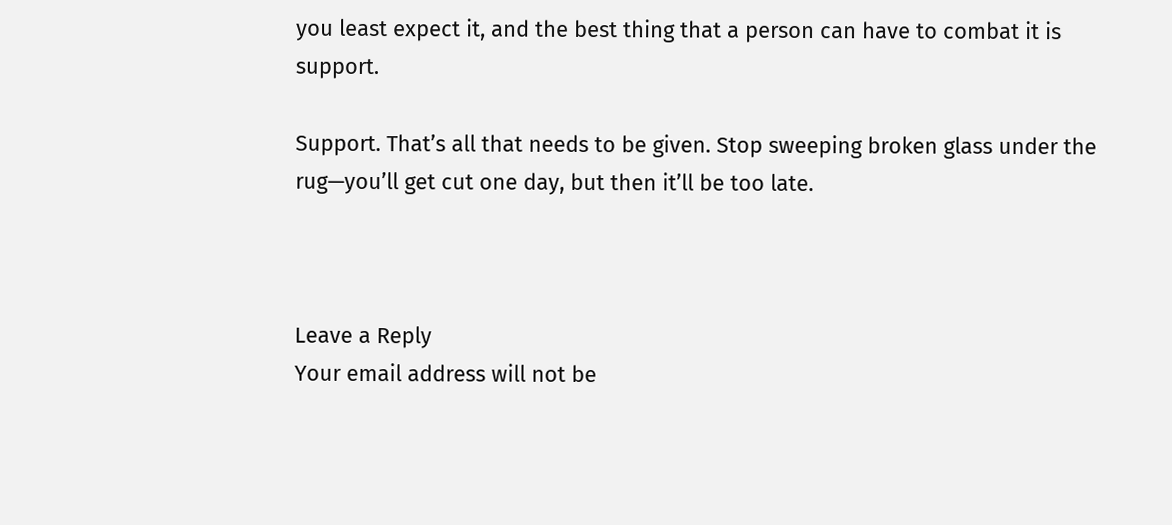you least expect it, and the best thing that a person can have to combat it is support.

Support. That’s all that needs to be given. Stop sweeping broken glass under the rug—you’ll get cut one day, but then it’ll be too late.



Leave a Reply
Your email address will not be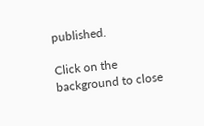published.

Click on the background to close